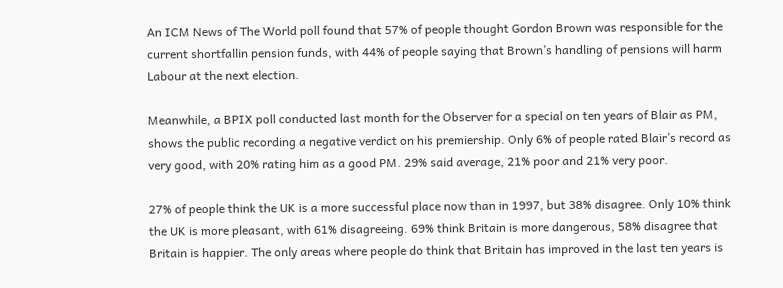An ICM News of The World poll found that 57% of people thought Gordon Brown was responsible for the current shortfallin pension funds, with 44% of people saying that Brown’s handling of pensions will harm Labour at the next election.

Meanwhile, a BPIX poll conducted last month for the Observer for a special on ten years of Blair as PM, shows the public recording a negative verdict on his premiership. Only 6% of people rated Blair’s record as very good, with 20% rating him as a good PM. 29% said average, 21% poor and 21% very poor.

27% of people think the UK is a more successful place now than in 1997, but 38% disagree. Only 10% think the UK is more pleasant, with 61% disagreeing. 69% think Britain is more dangerous, 58% disagree that Britain is happier. The only areas where people do think that Britain has improved in the last ten years is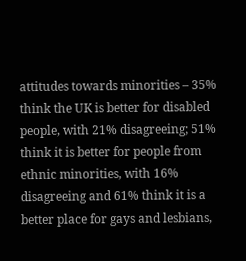attitudes towards minorities – 35% think the UK is better for disabled people, with 21% disagreeing; 51% think it is better for people from ethnic minorities, with 16% disagreeing and 61% think it is a better place for gays and lesbians,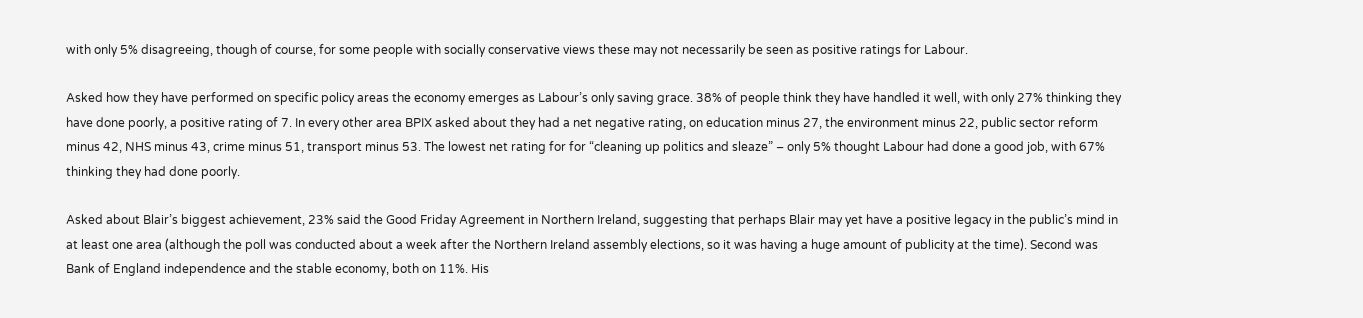with only 5% disagreeing, though of course, for some people with socially conservative views these may not necessarily be seen as positive ratings for Labour.

Asked how they have performed on specific policy areas the economy emerges as Labour’s only saving grace. 38% of people think they have handled it well, with only 27% thinking they have done poorly, a positive rating of 7. In every other area BPIX asked about they had a net negative rating, on education minus 27, the environment minus 22, public sector reform minus 42, NHS minus 43, crime minus 51, transport minus 53. The lowest net rating for for “cleaning up politics and sleaze” – only 5% thought Labour had done a good job, with 67% thinking they had done poorly.

Asked about Blair’s biggest achievement, 23% said the Good Friday Agreement in Northern Ireland, suggesting that perhaps Blair may yet have a positive legacy in the public’s mind in at least one area (although the poll was conducted about a week after the Northern Ireland assembly elections, so it was having a huge amount of publicity at the time). Second was Bank of England independence and the stable economy, both on 11%. His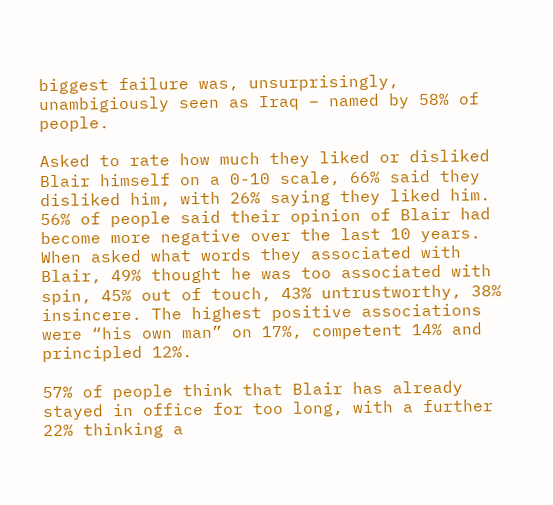biggest failure was, unsurprisingly, unambigiously seen as Iraq – named by 58% of people.

Asked to rate how much they liked or disliked Blair himself on a 0-10 scale, 66% said they disliked him, with 26% saying they liked him. 56% of people said their opinion of Blair had become more negative over the last 10 years. When asked what words they associated with Blair, 49% thought he was too associated with spin, 45% out of touch, 43% untrustworthy, 38% insincere. The highest positive associations were “his own man” on 17%, competent 14% and principled 12%.

57% of people think that Blair has already stayed in office for too long, with a further 22% thinking a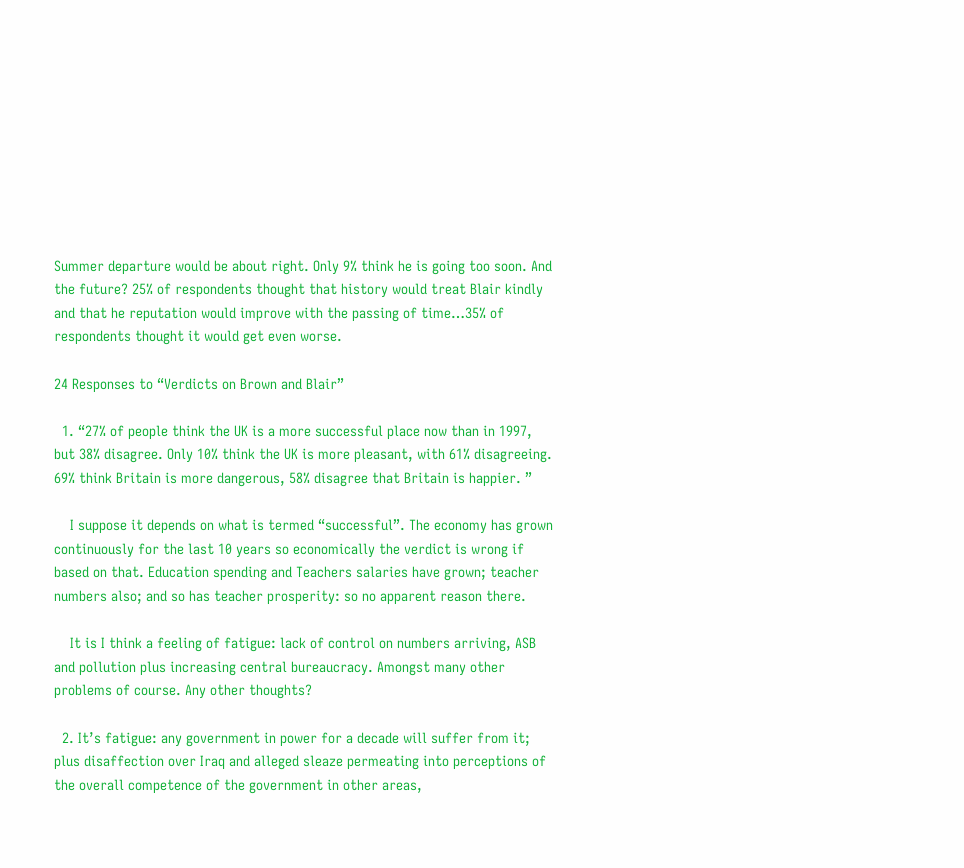Summer departure would be about right. Only 9% think he is going too soon. And the future? 25% of respondents thought that history would treat Blair kindly and that he reputation would improve with the passing of time…35% of respondents thought it would get even worse.

24 Responses to “Verdicts on Brown and Blair”

  1. “27% of people think the UK is a more successful place now than in 1997, but 38% disagree. Only 10% think the UK is more pleasant, with 61% disagreeing. 69% think Britain is more dangerous, 58% disagree that Britain is happier. ”

    I suppose it depends on what is termed “successful”. The economy has grown continuously for the last 10 years so economically the verdict is wrong if based on that. Education spending and Teachers salaries have grown; teacher numbers also; and so has teacher prosperity: so no apparent reason there.

    It is I think a feeling of fatigue: lack of control on numbers arriving, ASB and pollution plus increasing central bureaucracy. Amongst many other problems of course. Any other thoughts?

  2. It’s fatigue: any government in power for a decade will suffer from it; plus disaffection over Iraq and alleged sleaze permeating into perceptions of the overall competence of the government in other areas,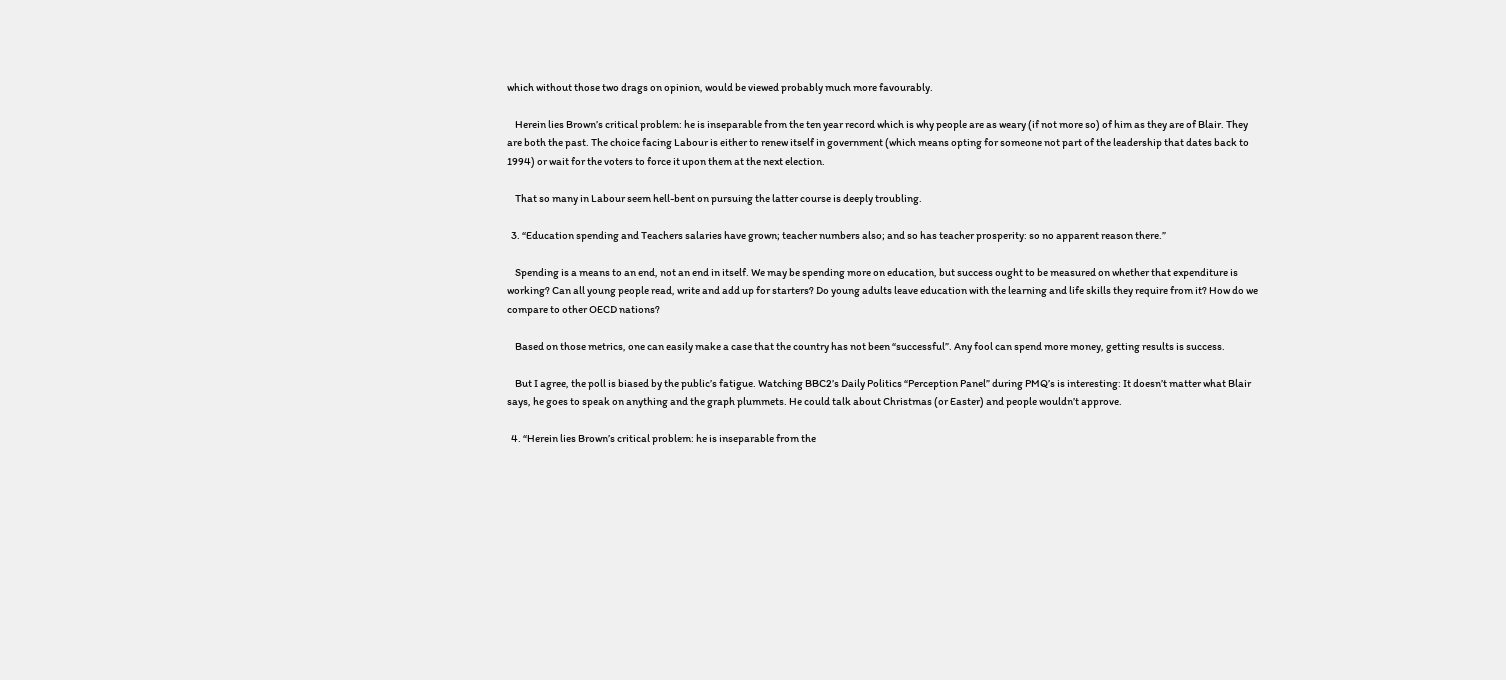which without those two drags on opinion, would be viewed probably much more favourably.

    Herein lies Brown’s critical problem: he is inseparable from the ten year record which is why people are as weary (if not more so) of him as they are of Blair. They are both the past. The choice facing Labour is either to renew itself in government (which means opting for someone not part of the leadership that dates back to 1994) or wait for the voters to force it upon them at the next election.

    That so many in Labour seem hell-bent on pursuing the latter course is deeply troubling.

  3. “Education spending and Teachers salaries have grown; teacher numbers also; and so has teacher prosperity: so no apparent reason there.”

    Spending is a means to an end, not an end in itself. We may be spending more on education, but success ought to be measured on whether that expenditure is working? Can all young people read, write and add up for starters? Do young adults leave education with the learning and life skills they require from it? How do we compare to other OECD nations?

    Based on those metrics, one can easily make a case that the country has not been “successful”. Any fool can spend more money, getting results is success.

    But I agree, the poll is biased by the public’s fatigue. Watching BBC2’s Daily Politics “Perception Panel” during PMQ’s is interesting: It doesn’t matter what Blair says, he goes to speak on anything and the graph plummets. He could talk about Christmas (or Easter) and people wouldn’t approve.

  4. “Herein lies Brown’s critical problem: he is inseparable from the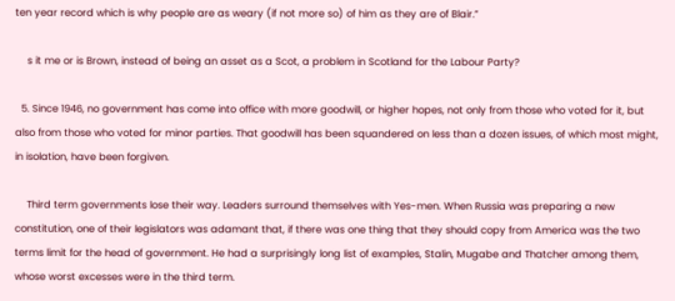ten year record which is why people are as weary (if not more so) of him as they are of Blair.”

    s it me or is Brown, instead of being an asset as a Scot, a problem in Scotland for the Labour Party?

  5. Since 1946, no government has come into office with more goodwill, or higher hopes, not only from those who voted for it, but also from those who voted for minor parties. That goodwill has been squandered on less than a dozen issues, of which most might, in isolation, have been forgiven.

    Third term governments lose their way. Leaders surround themselves with Yes-men. When Russia was preparing a new constitution, one of their legislators was adamant that, if there was one thing that they should copy from America was the two terms limit for the head of government. He had a surprisingly long list of examples, Stalin, Mugabe and Thatcher among them, whose worst excesses were in the third term.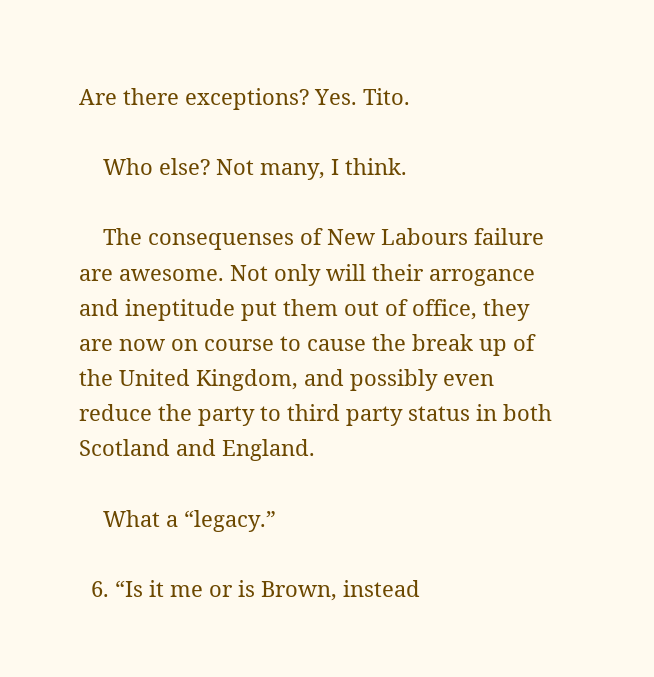Are there exceptions? Yes. Tito.

    Who else? Not many, I think.

    The consequenses of New Labours failure are awesome. Not only will their arrogance and ineptitude put them out of office, they are now on course to cause the break up of the United Kingdom, and possibly even reduce the party to third party status in both Scotland and England.

    What a “legacy.”

  6. “Is it me or is Brown, instead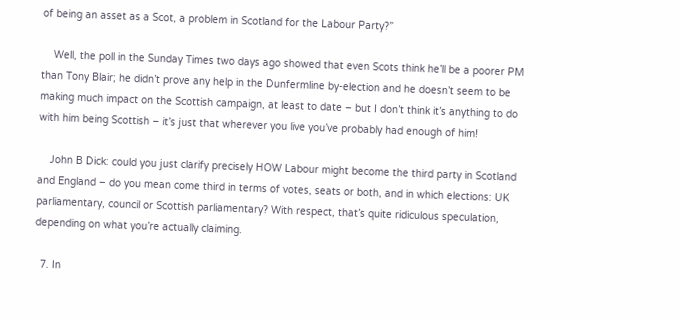of being an asset as a Scot, a problem in Scotland for the Labour Party?”

    Well, the poll in the Sunday Times two days ago showed that even Scots think he’ll be a poorer PM than Tony Blair; he didn’t prove any help in the Dunfermline by-election and he doesn’t seem to be making much impact on the Scottish campaign, at least to date – but I don’t think it’s anything to do with him being Scottish – it’s just that wherever you live you’ve probably had enough of him!

    John B Dick: could you just clarify precisely HOW Labour might become the third party in Scotland and England – do you mean come third in terms of votes, seats or both, and in which elections: UK parliamentary, council or Scottish parliamentary? With respect, that’s quite ridiculous speculation, depending on what you’re actually claiming.

  7. In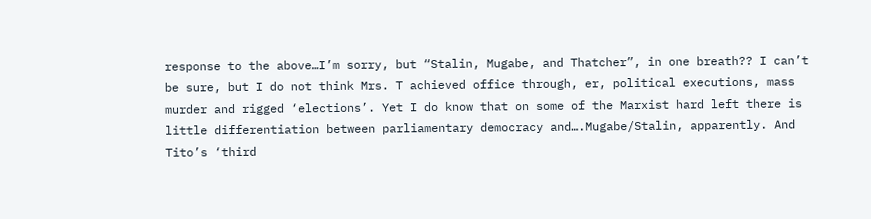response to the above…I’m sorry, but “Stalin, Mugabe, and Thatcher”, in one breath?? I can’t be sure, but I do not think Mrs. T achieved office through, er, political executions, mass murder and rigged ‘elections’. Yet I do know that on some of the Marxist hard left there is little differentiation between parliamentary democracy and….Mugabe/Stalin, apparently. And Tito’s ‘third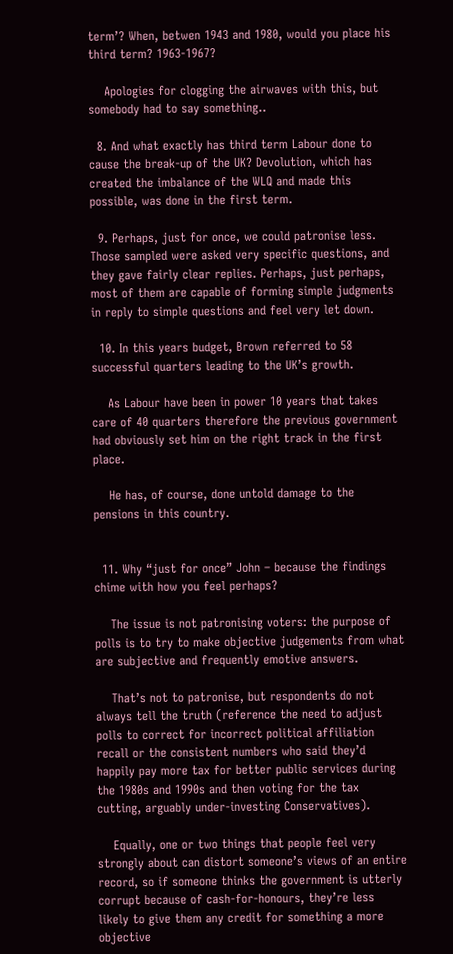term’? When, betwen 1943 and 1980, would you place his third term? 1963-1967?

    Apologies for clogging the airwaves with this, but somebody had to say something..

  8. And what exactly has third term Labour done to cause the break-up of the UK? Devolution, which has created the imbalance of the WLQ and made this possible, was done in the first term.

  9. Perhaps, just for once, we could patronise less. Those sampled were asked very specific questions, and they gave fairly clear replies. Perhaps, just perhaps, most of them are capable of forming simple judgments in reply to simple questions and feel very let down.

  10. In this years budget, Brown referred to 58 successful quarters leading to the UK’s growth.

    As Labour have been in power 10 years that takes care of 40 quarters therefore the previous government had obviously set him on the right track in the first place.

    He has, of course, done untold damage to the pensions in this country.


  11. Why “just for once” John – because the findings chime with how you feel perhaps?

    The issue is not patronising voters: the purpose of polls is to try to make objective judgements from what are subjective and frequently emotive answers.

    That’s not to patronise, but respondents do not always tell the truth (reference the need to adjust polls to correct for incorrect political affiliation recall or the consistent numbers who said they’d happily pay more tax for better public services during the 1980s and 1990s and then voting for the tax cutting, arguably under-investing Conservatives).

    Equally, one or two things that people feel very strongly about can distort someone’s views of an entire record, so if someone thinks the government is utterly corrupt because of cash-for-honours, they’re less likely to give them any credit for something a more objective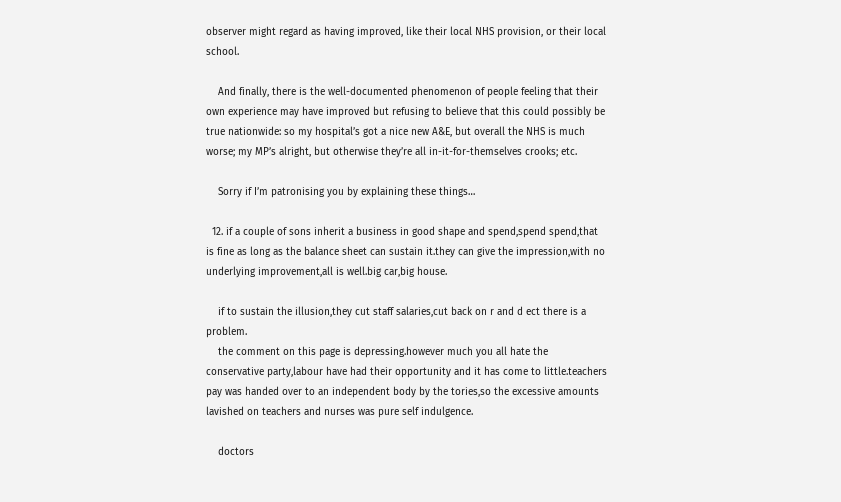observer might regard as having improved, like their local NHS provision, or their local school.

    And finally, there is the well-documented phenomenon of people feeling that their own experience may have improved but refusing to believe that this could possibly be true nationwide: so my hospital’s got a nice new A&E, but overall the NHS is much worse; my MP’s alright, but otherwise they’re all in-it-for-themselves crooks; etc.

    Sorry if I’m patronising you by explaining these things…

  12. if a couple of sons inherit a business in good shape and spend,spend spend,that is fine as long as the balance sheet can sustain it.they can give the impression,with no underlying improvement,all is well.big car,big house.

    if to sustain the illusion,they cut staff salaries,cut back on r and d ect there is a problem.
    the comment on this page is depressing.however much you all hate the conservative party,labour have had their opportunity and it has come to little.teachers pay was handed over to an independent body by the tories,so the excessive amounts lavished on teachers and nurses was pure self indulgence.

    doctors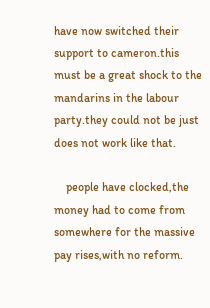have now switched their support to cameron.this must be a great shock to the mandarins in the labour party.they could not be just does not work like that.

    people have clocked,the money had to come from somewhere for the massive pay rises,with no reform.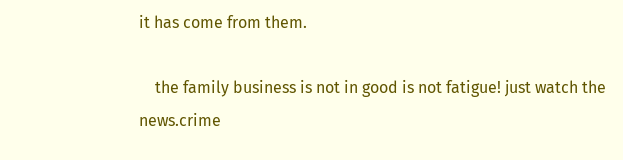it has come from them.

    the family business is not in good is not fatigue! just watch the news.crime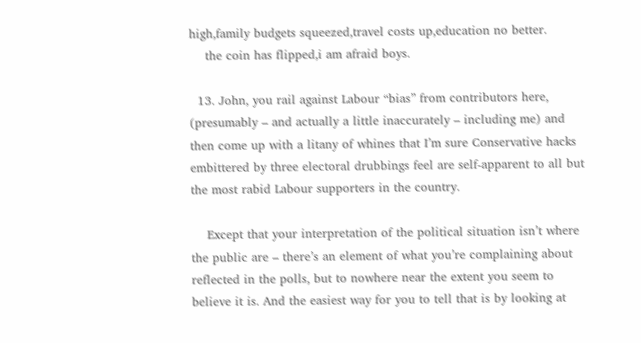high,family budgets squeezed,travel costs up,education no better.
    the coin has flipped,i am afraid boys.

  13. John, you rail against Labour “bias” from contributors here, (presumably – and actually a little inaccurately – including me) and then come up with a litany of whines that I’m sure Conservative hacks embittered by three electoral drubbings feel are self-apparent to all but the most rabid Labour supporters in the country.

    Except that your interpretation of the political situation isn’t where the public are – there’s an element of what you’re complaining about reflected in the polls, but to nowhere near the extent you seem to believe it is. And the easiest way for you to tell that is by looking at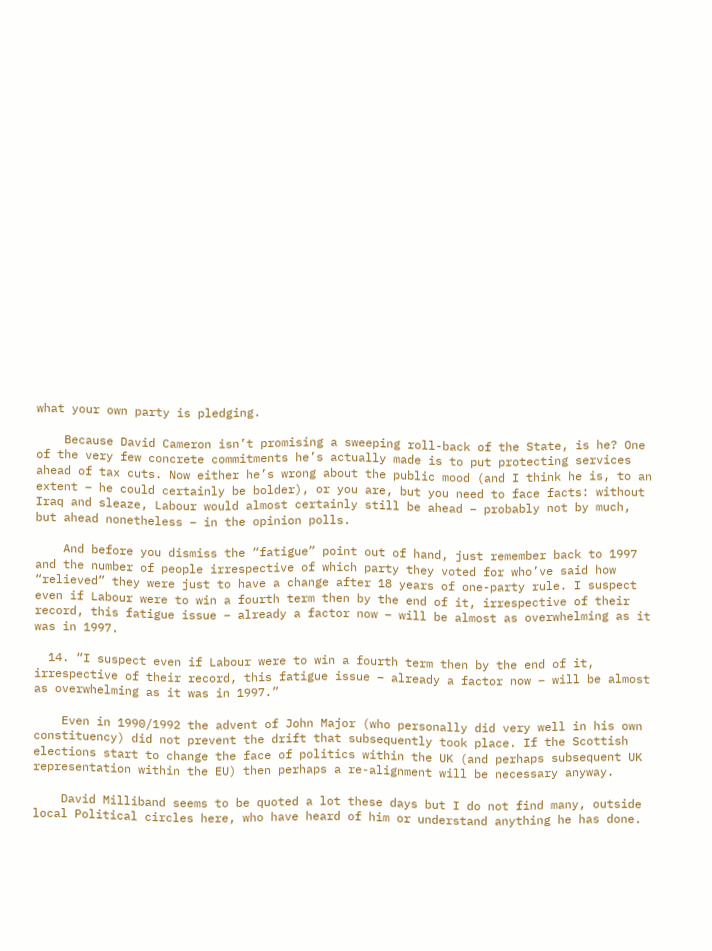what your own party is pledging.

    Because David Cameron isn’t promising a sweeping roll-back of the State, is he? One of the very few concrete commitments he’s actually made is to put protecting services ahead of tax cuts. Now either he’s wrong about the public mood (and I think he is, to an extent – he could certainly be bolder), or you are, but you need to face facts: without Iraq and sleaze, Labour would almost certainly still be ahead – probably not by much, but ahead nonetheless – in the opinion polls.

    And before you dismiss the “fatigue” point out of hand, just remember back to 1997 and the number of people irrespective of which party they voted for who’ve said how “relieved” they were just to have a change after 18 years of one-party rule. I suspect even if Labour were to win a fourth term then by the end of it, irrespective of their record, this fatigue issue – already a factor now – will be almost as overwhelming as it was in 1997.

  14. “I suspect even if Labour were to win a fourth term then by the end of it, irrespective of their record, this fatigue issue – already a factor now – will be almost as overwhelming as it was in 1997.”

    Even in 1990/1992 the advent of John Major (who personally did very well in his own constituency) did not prevent the drift that subsequently took place. If the Scottish elections start to change the face of politics within the UK (and perhaps subsequent UK representation within the EU) then perhaps a re-alignment will be necessary anyway.

    David Milliband seems to be quoted a lot these days but I do not find many, outside local Political circles here, who have heard of him or understand anything he has done.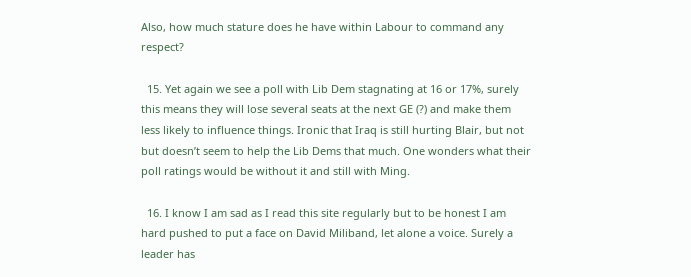Also, how much stature does he have within Labour to command any respect?

  15. Yet again we see a poll with Lib Dem stagnating at 16 or 17%, surely this means they will lose several seats at the next GE (?) and make them less likely to influence things. Ironic that Iraq is still hurting Blair, but not but doesn’t seem to help the Lib Dems that much. One wonders what their poll ratings would be without it and still with Ming.

  16. I know I am sad as I read this site regularly but to be honest I am hard pushed to put a face on David Miliband, let alone a voice. Surely a leader has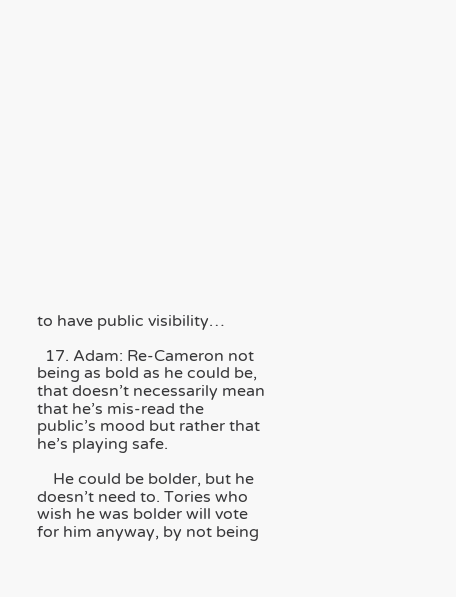to have public visibility…

  17. Adam: Re-Cameron not being as bold as he could be, that doesn’t necessarily mean that he’s mis-read the public’s mood but rather that he’s playing safe.

    He could be bolder, but he doesn’t need to. Tories who wish he was bolder will vote for him anyway, by not being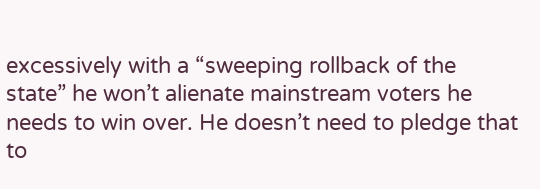excessively with a “sweeping rollback of the state” he won’t alienate mainstream voters he needs to win over. He doesn’t need to pledge that to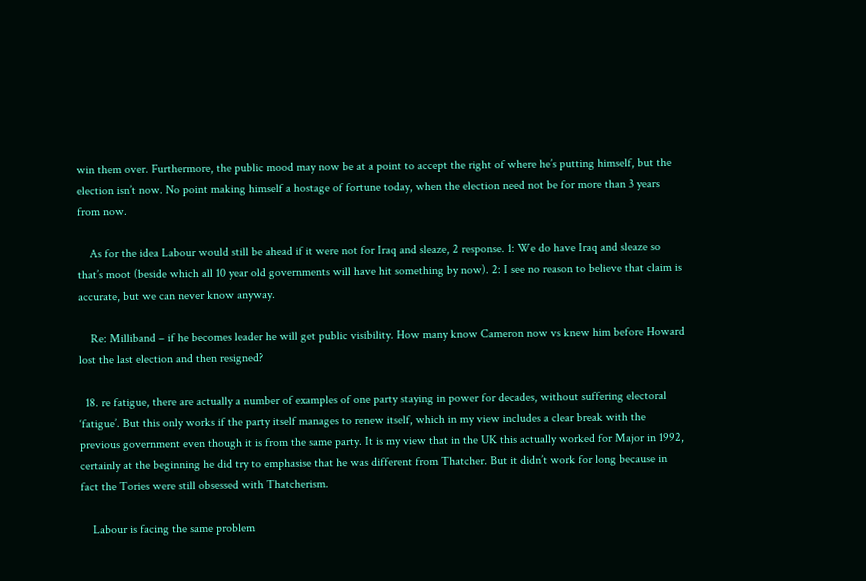win them over. Furthermore, the public mood may now be at a point to accept the right of where he’s putting himself, but the election isn’t now. No point making himself a hostage of fortune today, when the election need not be for more than 3 years from now.

    As for the idea Labour would still be ahead if it were not for Iraq and sleaze, 2 response. 1: We do have Iraq and sleaze so that’s moot (beside which all 10 year old governments will have hit something by now). 2: I see no reason to believe that claim is accurate, but we can never know anyway.

    Re: Milliband – if he becomes leader he will get public visibility. How many know Cameron now vs knew him before Howard lost the last election and then resigned?

  18. re fatigue, there are actually a number of examples of one party staying in power for decades, without suffering electoral ‘fatigue’. But this only works if the party itself manages to renew itself, which in my view includes a clear break with the previous government even though it is from the same party. It is my view that in the UK this actually worked for Major in 1992, certainly at the beginning he did try to emphasise that he was different from Thatcher. But it didn’t work for long because in fact the Tories were still obsessed with Thatcherism.

    Labour is facing the same problem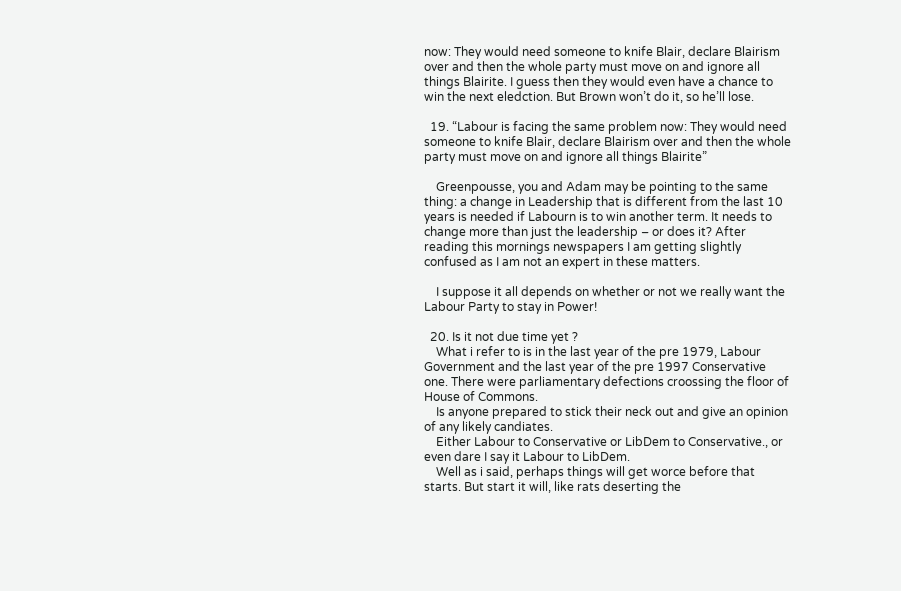now: They would need someone to knife Blair, declare Blairism over and then the whole party must move on and ignore all things Blairite. I guess then they would even have a chance to win the next eledction. But Brown won’t do it, so he’ll lose.

  19. “Labour is facing the same problem now: They would need someone to knife Blair, declare Blairism over and then the whole party must move on and ignore all things Blairite”

    Greenpousse, you and Adam may be pointing to the same thing: a change in Leadership that is different from the last 10 years is needed if Labourn is to win another term. It needs to change more than just the leadership – or does it? After reading this mornings newspapers I am getting slightly confused as I am not an expert in these matters.

    I suppose it all depends on whether or not we really want the Labour Party to stay in Power!

  20. Is it not due time yet ?
    What i refer to is in the last year of the pre 1979, Labour Government and the last year of the pre 1997 Conservative one. There were parliamentary defections croossing the floor of House of Commons.
    Is anyone prepared to stick their neck out and give an opinion of any likely candiates.
    Either Labour to Conservative or LibDem to Conservative., or even dare I say it Labour to LibDem.
    Well as i said, perhaps things will get worce before that starts. But start it will, like rats deserting the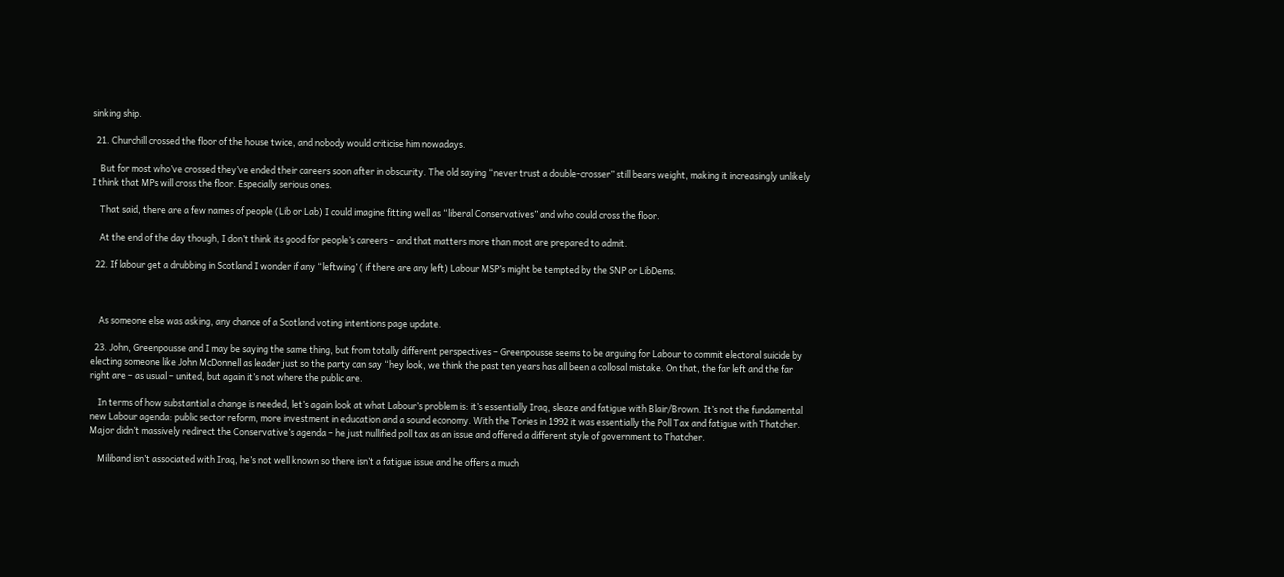sinking ship.

  21. Churchill crossed the floor of the house twice, and nobody would criticise him nowadays.

    But for most who’ve crossed they’ve ended their careers soon after in obscurity. The old saying “never trust a double-crosser” still bears weight, making it increasingly unlikely I think that MPs will cross the floor. Especially serious ones.

    That said, there are a few names of people (Lib or Lab) I could imagine fitting well as “liberal Conservatives” and who could cross the floor.

    At the end of the day though, I don’t think its good for people’s careers – and that matters more than most are prepared to admit.

  22. If labour get a drubbing in Scotland I wonder if any “leftwing’ ( if there are any left) Labour MSP’s might be tempted by the SNP or LibDems.



    As someone else was asking, any chance of a Scotland voting intentions page update.

  23. John, Greenpousse and I may be saying the same thing, but from totally different perspectives – Greenpousse seems to be arguing for Labour to commit electoral suicide by electing someone like John McDonnell as leader just so the party can say “hey look, we think the past ten years has all been a collosal mistake. On that, the far left and the far right are – as usual – united, but again it’s not where the public are.

    In terms of how substantial a change is needed, let’s again look at what Labour’s problem is: it’s essentially Iraq, sleaze and fatigue with Blair/Brown. It’s not the fundamental new Labour agenda: public sector reform, more investment in education and a sound economy. With the Tories in 1992 it was essentially the Poll Tax and fatigue with Thatcher. Major didn’t massively redirect the Conservative’s agenda – he just nullified poll tax as an issue and offered a different style of government to Thatcher.

    Miliband isn’t associated with Iraq, he’s not well known so there isn’t a fatigue issue and he offers a much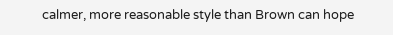calmer, more reasonable style than Brown can hope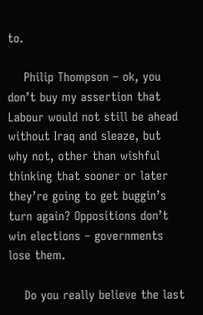to.

    Philip Thompson – ok, you don’t buy my assertion that Labour would not still be ahead without Iraq and sleaze, but why not, other than wishful thinking that sooner or later they’re going to get buggin’s turn again? Oppositions don’t win elections – governments lose them.

    Do you really believe the last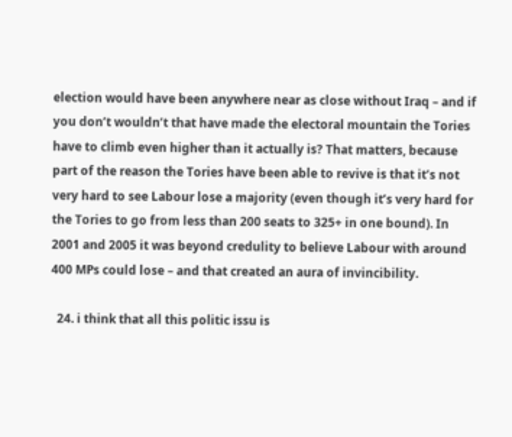election would have been anywhere near as close without Iraq – and if you don’t wouldn’t that have made the electoral mountain the Tories have to climb even higher than it actually is? That matters, because part of the reason the Tories have been able to revive is that it’s not very hard to see Labour lose a majority (even though it’s very hard for the Tories to go from less than 200 seats to 325+ in one bound). In 2001 and 2005 it was beyond credulity to believe Labour with around 400 MPs could lose – and that created an aura of invincibility.

  24. i think that all this politic issu is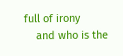full of irony
    and who is the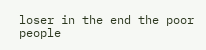loser in the end the poor people